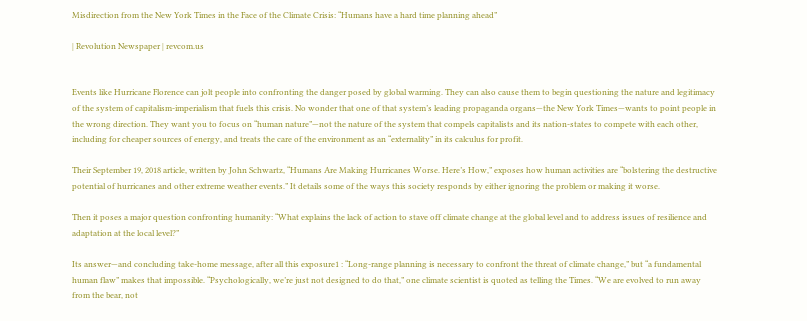Misdirection from the New York Times in the Face of the Climate Crisis: “Humans have a hard time planning ahead”

| Revolution Newspaper | revcom.us


Events like Hurricane Florence can jolt people into confronting the danger posed by global warming. They can also cause them to begin questioning the nature and legitimacy of the system of capitalism-imperialism that fuels this crisis. No wonder that one of that system’s leading propaganda organs—the New York Times—wants to point people in the wrong direction. They want you to focus on “human nature”—not the nature of the system that compels capitalists and its nation-states to compete with each other, including for cheaper sources of energy, and treats the care of the environment as an “externality” in its calculus for profit.

Their September 19, 2018 article, written by John Schwartz, “Humans Are Making Hurricanes Worse. Here’s How,” exposes how human activities are “bolstering the destructive potential of hurricanes and other extreme weather events.” It details some of the ways this society responds by either ignoring the problem or making it worse.

Then it poses a major question confronting humanity: “What explains the lack of action to stave off climate change at the global level and to address issues of resilience and adaptation at the local level?”

Its answer—and concluding take-home message, after all this exposure1 : “Long-range planning is necessary to confront the threat of climate change,” but “a fundamental human flaw” makes that impossible. “Psychologically, we’re just not designed to do that,” one climate scientist is quoted as telling the Times. “We are evolved to run away from the bear, not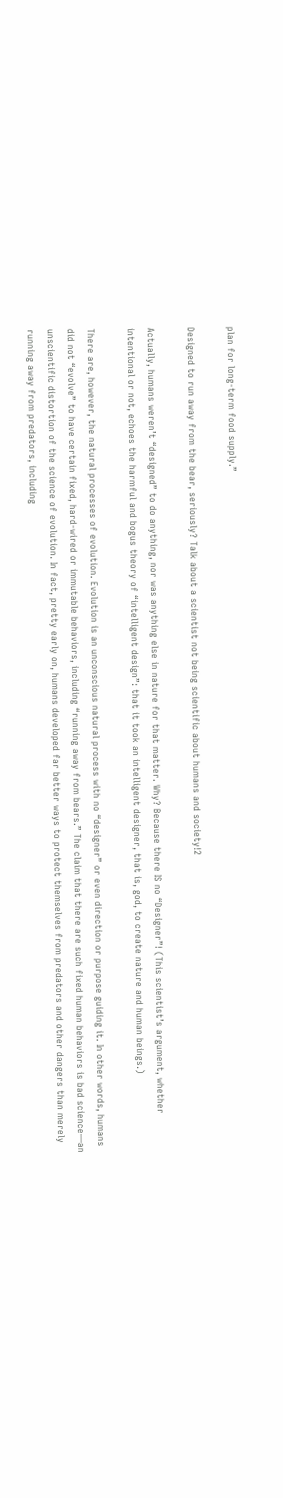plan for long-term food supply.”

Designed to run away from the bear, seriously? Talk about a scientist not being scientific about humans and society!2

Actually, humans weren’t “designed” to do anything, nor was anything else in nature for that matter. Why? Because there IS no “Designer”! (This scientist’s argument, whether intentional or not, echoes the harmful and bogus theory of “intelligent design”: that it took an intelligent designer, that is, god, to create nature and human beings.)

There are, however, the natural processes of evolution. Evolution is an unconscious natural process with no “designer” or even direction or purpose guiding it. In other words, humans did not “evolve” to have certain fixed, hard-wired or immutable behaviors, including “running away from bears.” The claim that there are such fixed human behaviors is bad science—an unscientific distortion of the science of evolution. In fact, pretty early on, humans developed far better ways to protect themselves from predators and other dangers than merely running away from predators, including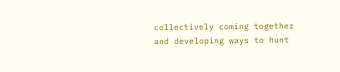collectively coming together and developing ways to hunt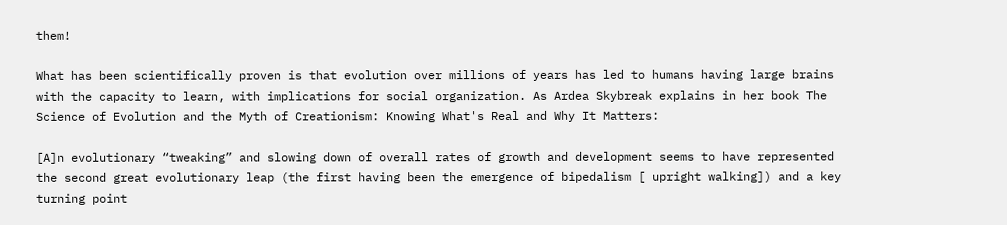them!

What has been scientifically proven is that evolution over millions of years has led to humans having large brains with the capacity to learn, with implications for social organization. As Ardea Skybreak explains in her book The Science of Evolution and the Myth of Creationism: Knowing What's Real and Why It Matters:

[A]n evolutionary “tweaking” and slowing down of overall rates of growth and development seems to have represented the second great evolutionary leap (the first having been the emergence of bipedalism [ upright walking]) and a key turning point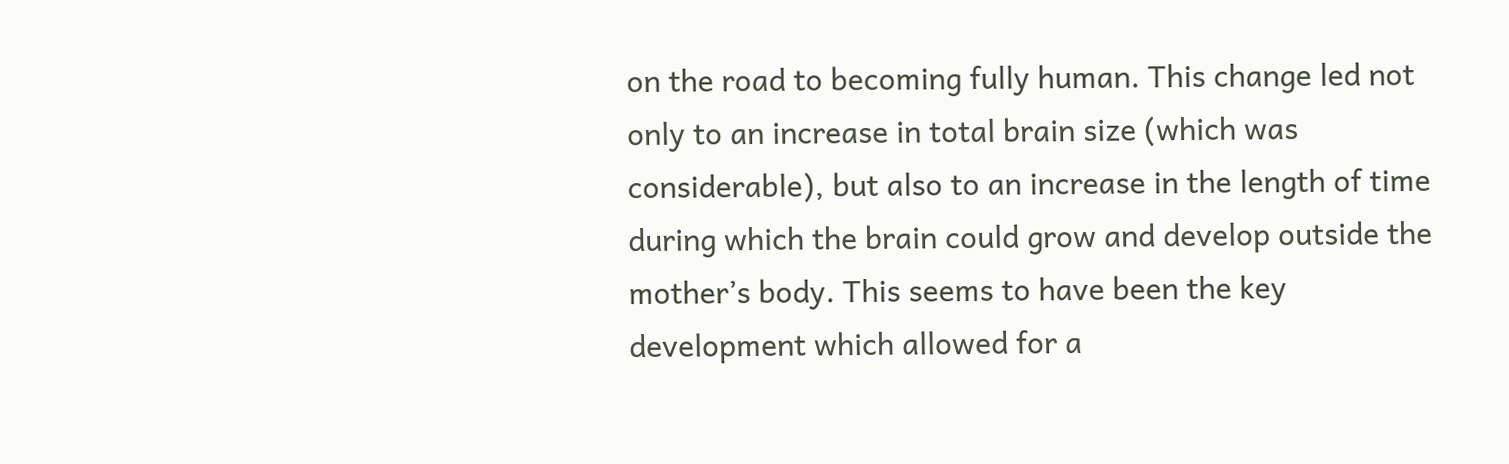on the road to becoming fully human. This change led not only to an increase in total brain size (which was considerable), but also to an increase in the length of time during which the brain could grow and develop outside the mother’s body. This seems to have been the key development which allowed for a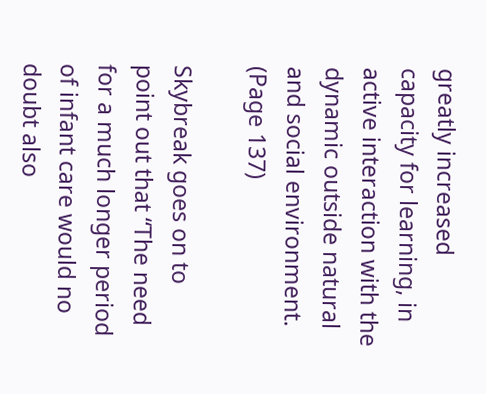greatly increased capacity for learning, in active interaction with the dynamic outside natural and social environment. (Page 137)

Skybreak goes on to point out that “The need for a much longer period of infant care would no doubt also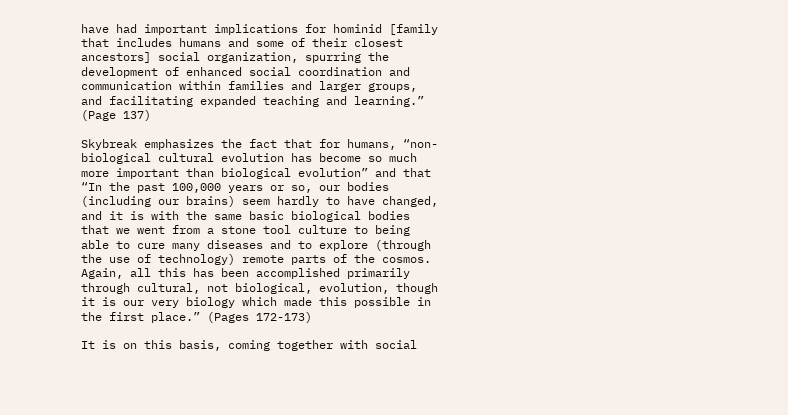have had important implications for hominid [family that includes humans and some of their closest ancestors] social organization, spurring the development of enhanced social coordination and communication within families and larger groups, and facilitating expanded teaching and learning.” (Page 137)

Skybreak emphasizes the fact that for humans, “non-biological cultural evolution has become so much more important than biological evolution” and that “In the past 100,000 years or so, our bodies (including our brains) seem hardly to have changed, and it is with the same basic biological bodies that we went from a stone tool culture to being able to cure many diseases and to explore (through the use of technology) remote parts of the cosmos. Again, all this has been accomplished primarily through cultural, not biological, evolution, though it is our very biology which made this possible in the first place.” (Pages 172-173)

It is on this basis, coming together with social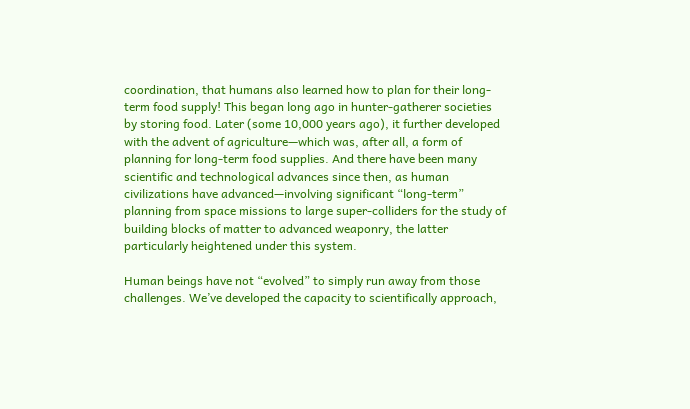coordination, that humans also learned how to plan for their long-term food supply! This began long ago in hunter-gatherer societies by storing food. Later (some 10,000 years ago), it further developed with the advent of agriculture—which was, after all, a form of planning for long-term food supplies. And there have been many scientific and technological advances since then, as human civilizations have advanced—involving significant “long-term” planning from space missions to large super-colliders for the study of building blocks of matter to advanced weaponry, the latter particularly heightened under this system.

Human beings have not “evolved” to simply run away from those challenges. We’ve developed the capacity to scientifically approach,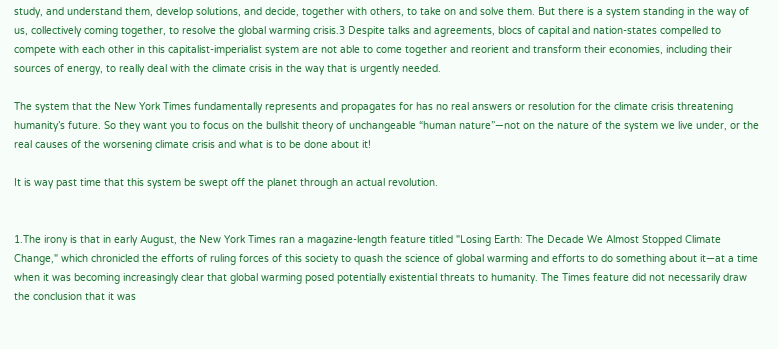study, and understand them, develop solutions, and decide, together with others, to take on and solve them. But there is a system standing in the way of us, collectively coming together, to resolve the global warming crisis.3 Despite talks and agreements, blocs of capital and nation-states compelled to compete with each other in this capitalist-imperialist system are not able to come together and reorient and transform their economies, including their sources of energy, to really deal with the climate crisis in the way that is urgently needed.

The system that the New York Times fundamentally represents and propagates for has no real answers or resolution for the climate crisis threatening humanity’s future. So they want you to focus on the bullshit theory of unchangeable “human nature”—not on the nature of the system we live under, or the real causes of the worsening climate crisis and what is to be done about it!

It is way past time that this system be swept off the planet through an actual revolution.


1.The irony is that in early August, the New York Times ran a magazine-length feature titled "Losing Earth: The Decade We Almost Stopped Climate Change," which chronicled the efforts of ruling forces of this society to quash the science of global warming and efforts to do something about it—at a time when it was becoming increasingly clear that global warming posed potentially existential threats to humanity. The Times feature did not necessarily draw the conclusion that it was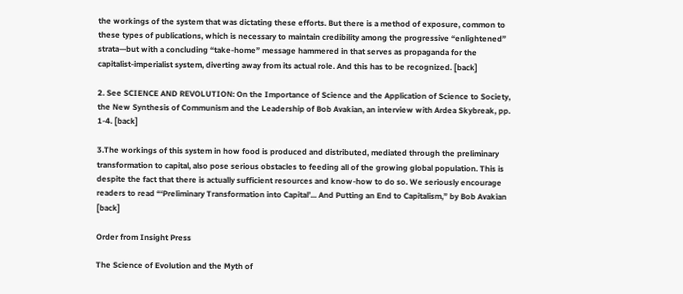the workings of the system that was dictating these efforts. But there is a method of exposure, common to these types of publications, which is necessary to maintain credibility among the progressive “enlightened” strata—but with a concluding “take-home” message hammered in that serves as propaganda for the capitalist-imperialist system, diverting away from its actual role. And this has to be recognized. [back]

2. See SCIENCE AND REVOLUTION: On the Importance of Science and the Application of Science to Society, the New Synthesis of Communism and the Leadership of Bob Avakian, an interview with Ardea Skybreak, pp. 1-4. [back]

3.The workings of this system in how food is produced and distributed, mediated through the preliminary transformation to capital, also pose serious obstacles to feeding all of the growing global population. This is despite the fact that there is actually sufficient resources and know-how to do so. We seriously encourage readers to read “‘Preliminary Transformation into Capital’... And Putting an End to Capitalism,” by Bob Avakian [back]

Order from Insight Press

The Science of Evolution and the Myth of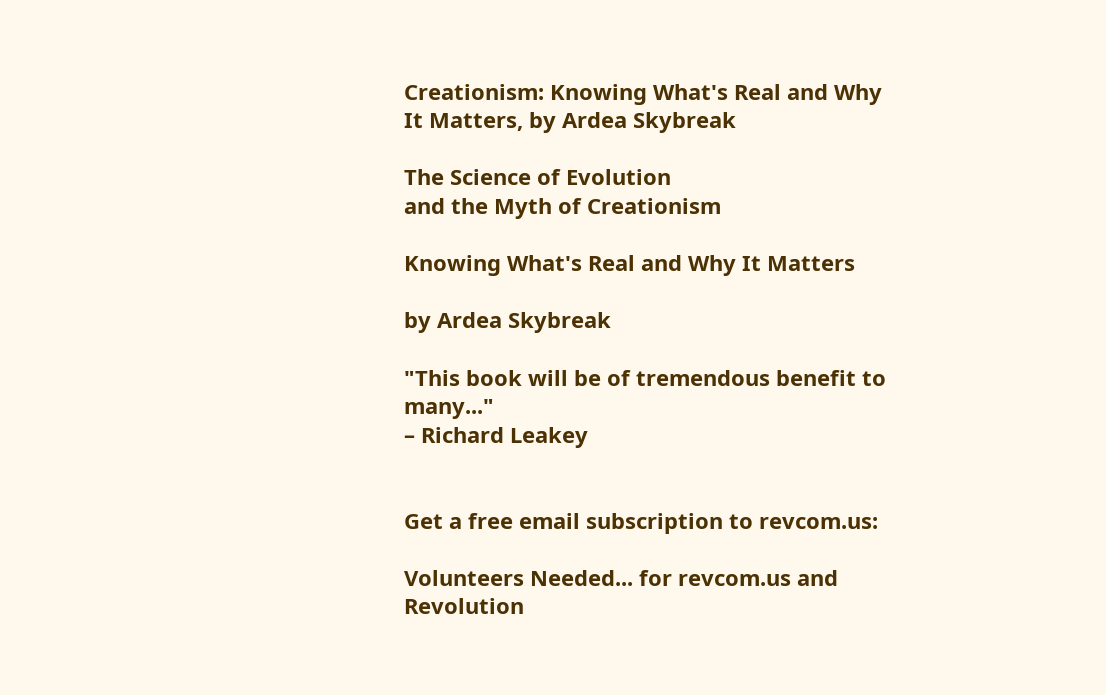Creationism: Knowing What's Real and Why It Matters, by Ardea Skybreak

The Science of Evolution
and the Myth of Creationism

Knowing What's Real and Why It Matters

by Ardea Skybreak

"This book will be of tremendous benefit to many..."
– Richard Leakey


Get a free email subscription to revcom.us:

Volunteers Needed... for revcom.us and Revolution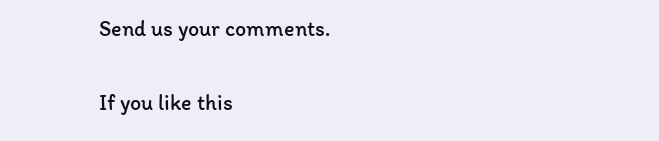Send us your comments.

If you like this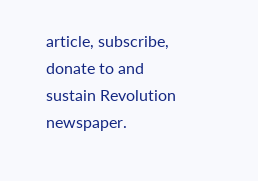article, subscribe, donate to and sustain Revolution newspaper.